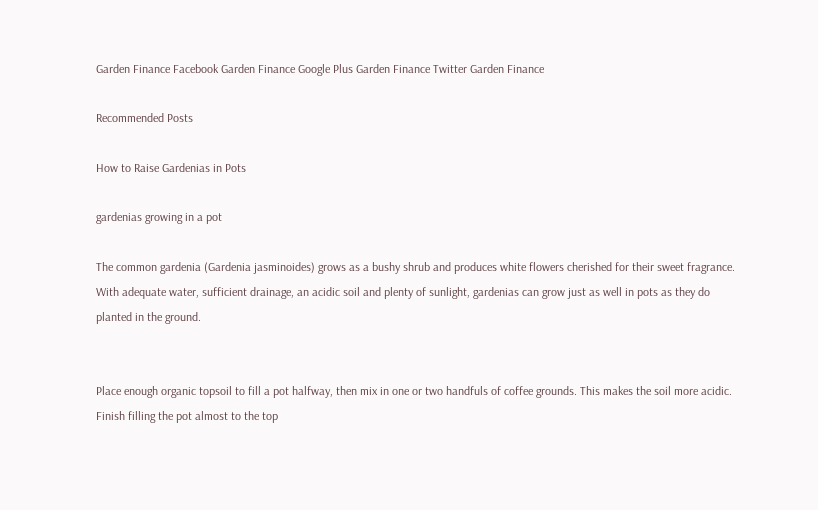Garden Finance Facebook Garden Finance Google Plus Garden Finance Twitter Garden Finance

Recommended Posts

How to Raise Gardenias in Pots

gardenias growing in a pot

The common gardenia (Gardenia jasminoides) grows as a bushy shrub and produces white flowers cherished for their sweet fragrance. With adequate water, sufficient drainage, an acidic soil and plenty of sunlight, gardenias can grow just as well in pots as they do planted in the ground.


Place enough organic topsoil to fill a pot halfway, then mix in one or two handfuls of coffee grounds. This makes the soil more acidic. Finish filling the pot almost to the top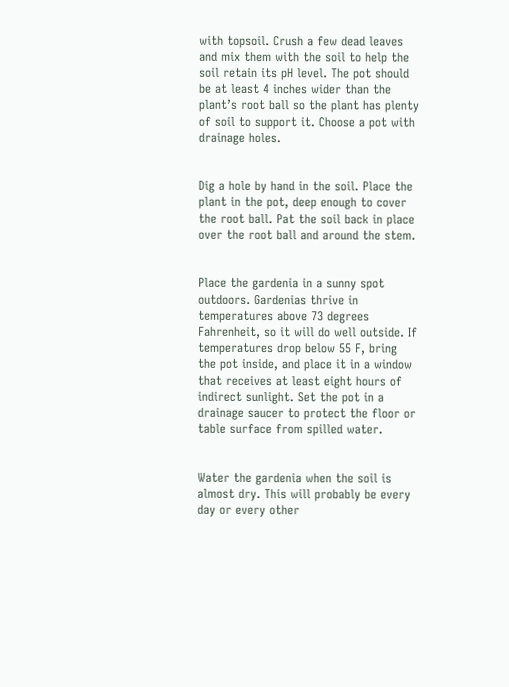with topsoil. Crush a few dead leaves and mix them with the soil to help the soil retain its pH level. The pot should be at least 4 inches wider than the plant’s root ball so the plant has plenty of soil to support it. Choose a pot with drainage holes.


Dig a hole by hand in the soil. Place the plant in the pot, deep enough to cover the root ball. Pat the soil back in place over the root ball and around the stem.


Place the gardenia in a sunny spot outdoors. Gardenias thrive in temperatures above 73 degrees Fahrenheit, so it will do well outside. If temperatures drop below 55 F, bring the pot inside, and place it in a window that receives at least eight hours of indirect sunlight. Set the pot in a drainage saucer to protect the floor or table surface from spilled water.


Water the gardenia when the soil is almost dry. This will probably be every day or every other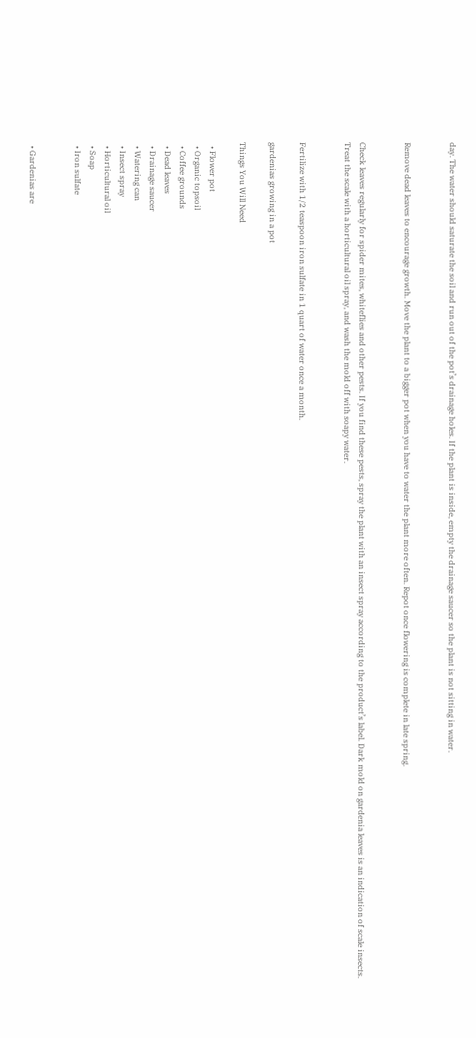day. The water should saturate the soil and run out of the pot’s drainage holes. If the plant is inside, empty the drainage saucer so the plant is not sitting in water.


Remove dead leaves to encourage growth. Move the plant to a bigger pot when you have to water the plant more often. Repot once flowering is complete in late spring.


Check leaves regularly for spider mites, whiteflies and other pests. If you find these pests, spray the plant with an insect spray according to the product’s label. Dark mold on gardenia leaves is an indication of scale insects. Treat the scale with a horticultural oil spray, and wash the mold off with soapy water.


Fertilize with 1/2 teaspoon iron sulfate in 1 quart of water once a month.

gardenias growing in a pot

Things You Will Need

  • Flower pot
  • Organic topsoil
  • Coffee grounds
  • Dead leaves
  • Drainage saucer
  • Watering can
  • Insect spray
  • Horticultural oil
  • Soap
  • Iron sulfate


  • Gardenias are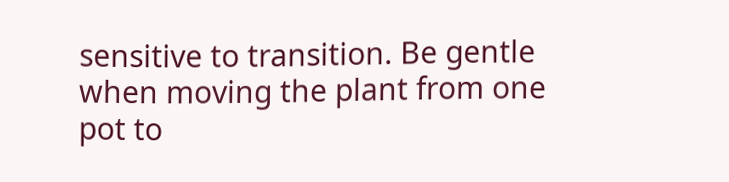sensitive to transition. Be gentle when moving the plant from one pot to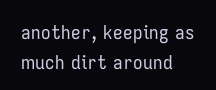another, keeping as much dirt around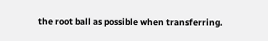the root ball as possible when transferring.